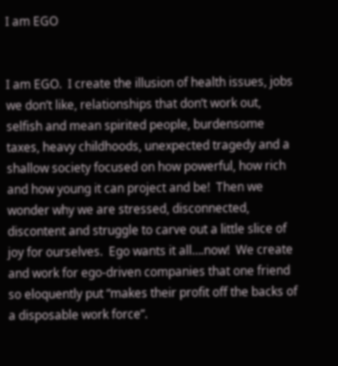I am EGO


I am EGO.  I create the illusion of health issues, jobs we don’t like, relationships that don’t work out, selfish and mean spirited people, burdensome taxes, heavy childhoods, unexpected tragedy and a shallow society focused on how powerful, how rich and how young it can project and be!  Then we wonder why we are stressed, disconnected, discontent and struggle to carve out a little slice of joy for ourselves.  Ego wants it all….now!  We create and work for ego-driven companies that one friend so eloquently put “makes their profit off the backs of a disposable work force”.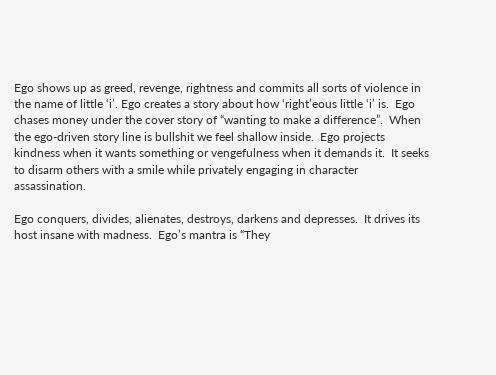Ego shows up as greed, revenge, rightness and commits all sorts of violence in the name of little ‘i’. Ego creates a story about how ‘right’eous little ‘i’ is.  Ego chases money under the cover story of “wanting to make a difference”.  When the ego-driven story line is bullshit we feel shallow inside.  Ego projects kindness when it wants something or vengefulness when it demands it.  It seeks to disarm others with a smile while privately engaging in character assassination.

Ego conquers, divides, alienates, destroys, darkens and depresses.  It drives its host insane with madness.  Ego’s mantra is “They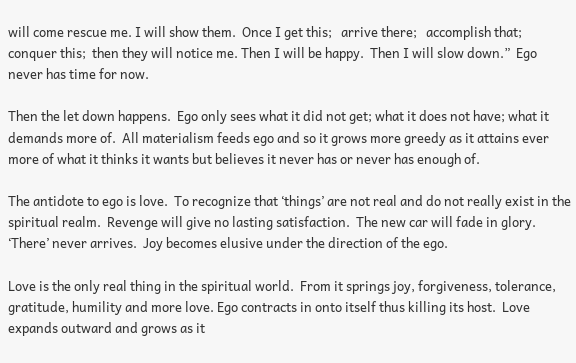will come rescue me. I will show them.  Once I get this;   arrive there;   accomplish that;   conquer this;  then they will notice me. Then I will be happy.  Then I will slow down.”  Ego never has time for now.

Then the let down happens.  Ego only sees what it did not get; what it does not have; what it demands more of.  All materialism feeds ego and so it grows more greedy as it attains ever more of what it thinks it wants but believes it never has or never has enough of.

The antidote to ego is love.  To recognize that ‘things’ are not real and do not really exist in the spiritual realm.  Revenge will give no lasting satisfaction.  The new car will fade in glory.  ‘There’ never arrives.  Joy becomes elusive under the direction of the ego.

Love is the only real thing in the spiritual world.  From it springs joy, forgiveness, tolerance, gratitude, humility and more love. Ego contracts in onto itself thus killing its host.  Love expands outward and grows as it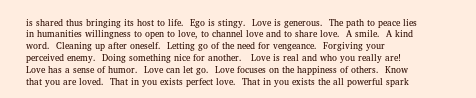is shared thus bringing its host to life.  Ego is stingy.  Love is generous.  The path to peace lies in humanities willingness to open to love, to channel love and to share love.  A smile.  A kind word.  Cleaning up after oneself.  Letting go of the need for vengeance.  Forgiving your perceived enemy.  Doing something nice for another.   Love is real and who you really are!  Love has a sense of humor.  Love can let go.  Love focuses on the happiness of others.  Know that you are loved.  That in you exists perfect love.  That in you exists the all powerful spark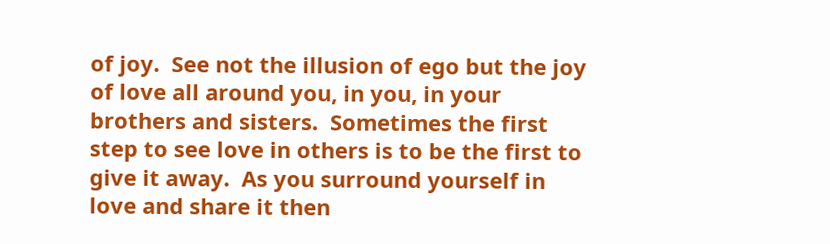of joy.  See not the illusion of ego but the joy of love all around you, in you, in your brothers and sisters.  Sometimes the first step to see love in others is to be the first to give it away.  As you surround yourself in love and share it then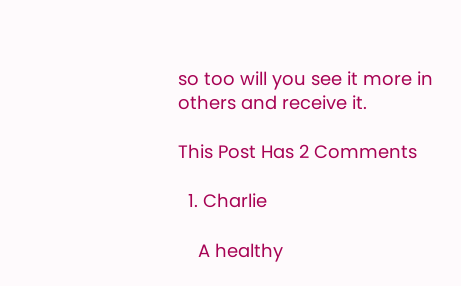so too will you see it more in others and receive it.

This Post Has 2 Comments

  1. Charlie

    A healthy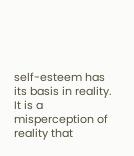self-esteem has its basis in reality. It is a misperception of reality that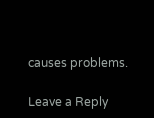causes problems.

Leave a Reply